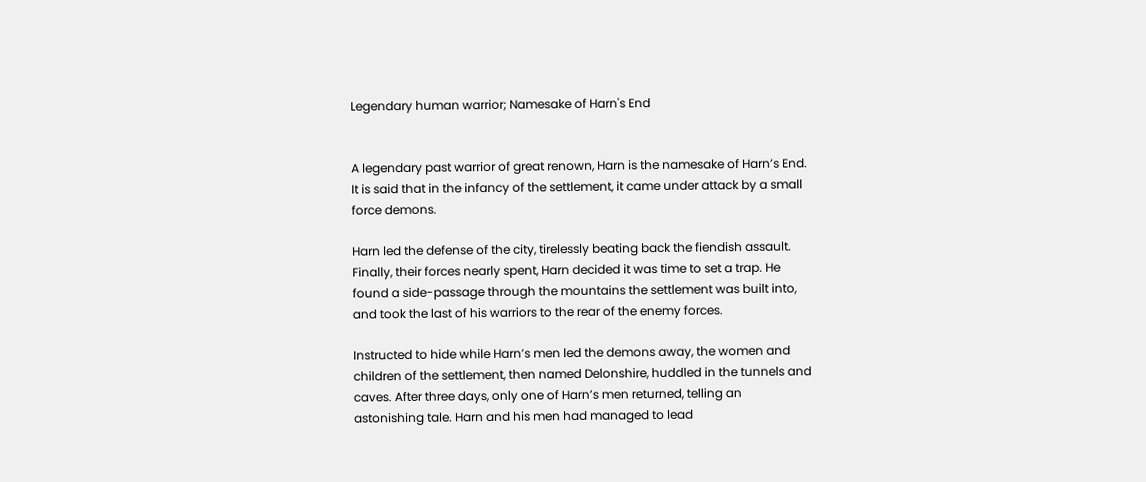Legendary human warrior; Namesake of Harn's End


A legendary past warrior of great renown, Harn is the namesake of Harn’s End. It is said that in the infancy of the settlement, it came under attack by a small force demons.

Harn led the defense of the city, tirelessly beating back the fiendish assault. Finally, their forces nearly spent, Harn decided it was time to set a trap. He found a side-passage through the mountains the settlement was built into, and took the last of his warriors to the rear of the enemy forces.

Instructed to hide while Harn’s men led the demons away, the women and children of the settlement, then named Delonshire, huddled in the tunnels and caves. After three days, only one of Harn’s men returned, telling an astonishing tale. Harn and his men had managed to lead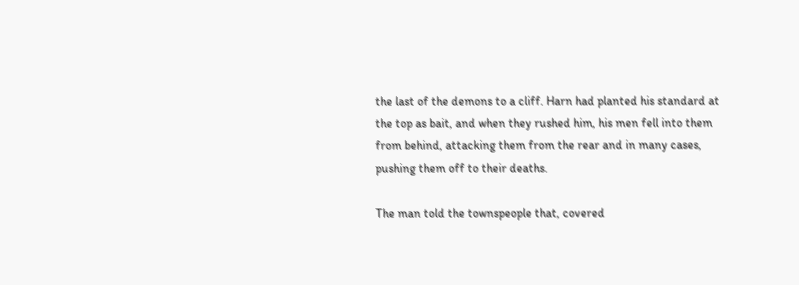the last of the demons to a cliff. Harn had planted his standard at the top as bait, and when they rushed him, his men fell into them from behind, attacking them from the rear and in many cases, pushing them off to their deaths.

The man told the townspeople that, covered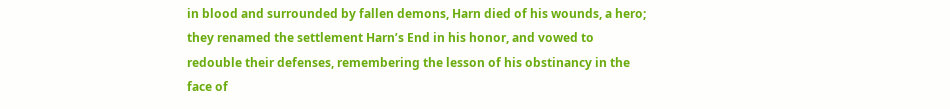in blood and surrounded by fallen demons, Harn died of his wounds, a hero; they renamed the settlement Harn’s End in his honor, and vowed to redouble their defenses, remembering the lesson of his obstinancy in the face of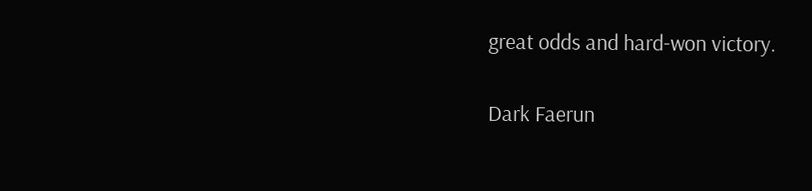great odds and hard-won victory.


Dark Faerun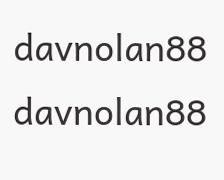davnolan88 davnolan88